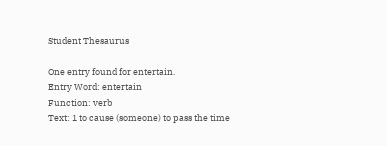Student Thesaurus

One entry found for entertain.
Entry Word: entertain
Function: verb
Text: 1 to cause (someone) to pass the time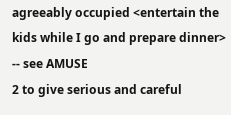agreeably occupied <entertain the kids while I go and prepare dinner> -- see AMUSE
2 to give serious and careful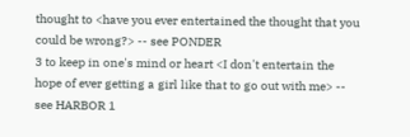thought to <have you ever entertained the thought that you could be wrong?> -- see PONDER
3 to keep in one's mind or heart <I don't entertain the hope of ever getting a girl like that to go out with me> -- see HARBOR 1